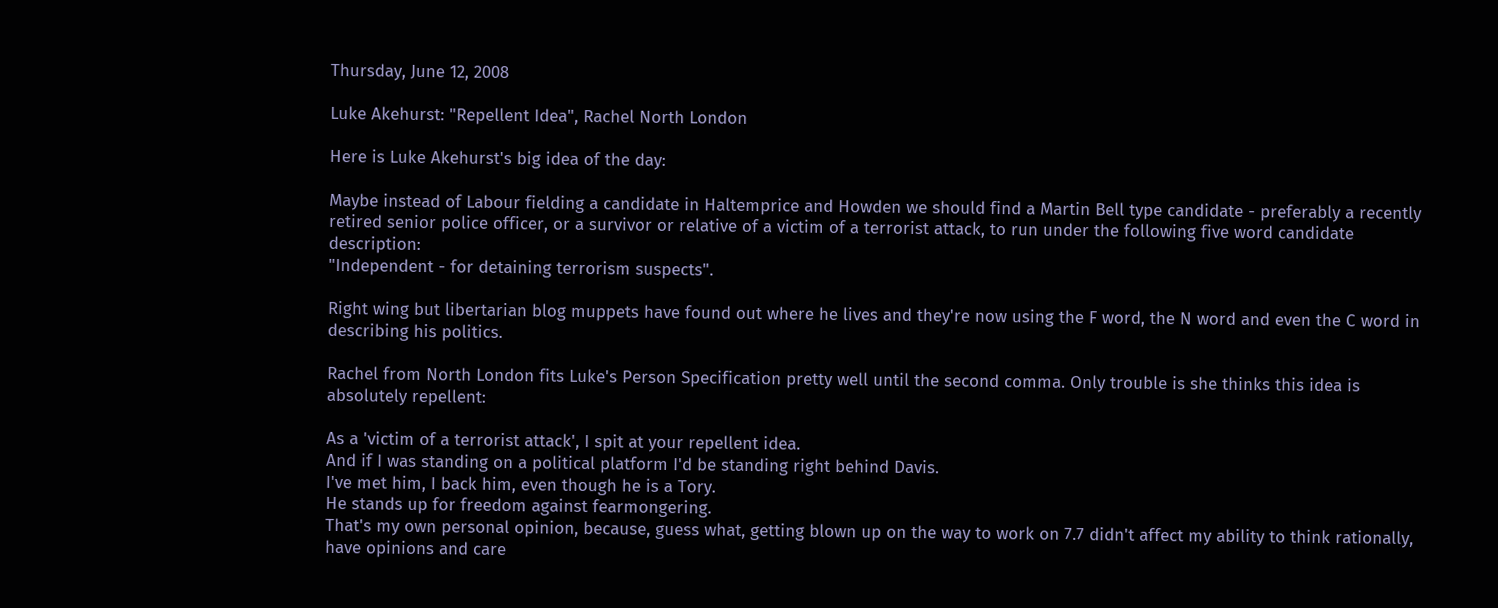Thursday, June 12, 2008

Luke Akehurst: "Repellent Idea", Rachel North London

Here is Luke Akehurst's big idea of the day:

Maybe instead of Labour fielding a candidate in Haltemprice and Howden we should find a Martin Bell type candidate - preferably a recently retired senior police officer, or a survivor or relative of a victim of a terrorist attack, to run under the following five word candidate description:
"Independent - for detaining terrorism suspects".

Right wing but libertarian blog muppets have found out where he lives and they're now using the F word, the N word and even the C word in describing his politics.

Rachel from North London fits Luke's Person Specification pretty well until the second comma. Only trouble is she thinks this idea is absolutely repellent:

As a 'victim of a terrorist attack', I spit at your repellent idea.
And if I was standing on a political platform I'd be standing right behind Davis.
I've met him, I back him, even though he is a Tory.
He stands up for freedom against fearmongering.
That's my own personal opinion, because, guess what, getting blown up on the way to work on 7.7 didn't affect my ability to think rationally, have opinions and care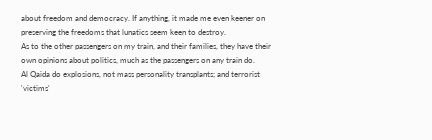about freedom and democracy. If anything, it made me even keener on preserving the freedoms that lunatics seem keen to destroy.
As to the other passengers on my train, and their families, they have their own opinions about politics, much as the passengers on any train do.
Al Qaida do explosions, not mass personality transplants; and terrorist 'victims'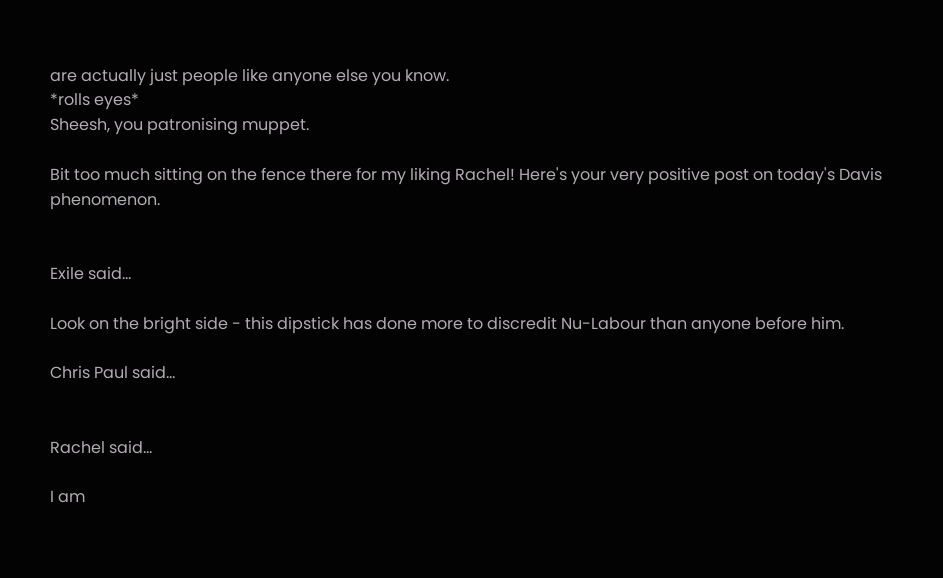are actually just people like anyone else you know.
*rolls eyes*
Sheesh, you patronising muppet.

Bit too much sitting on the fence there for my liking Rachel! Here's your very positive post on today's Davis phenomenon.


Exile said...

Look on the bright side - this dipstick has done more to discredit Nu-Labour than anyone before him.

Chris Paul said...


Rachel said...

I am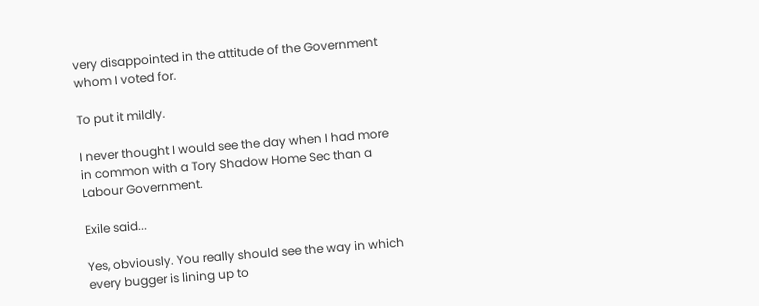very disappointed in the attitude of the Government whom I voted for.

To put it mildly.

I never thought I would see the day when I had more in common with a Tory Shadow Home Sec than a Labour Government.

Exile said...

Yes, obviously. You really should see the way in which every bugger is lining up to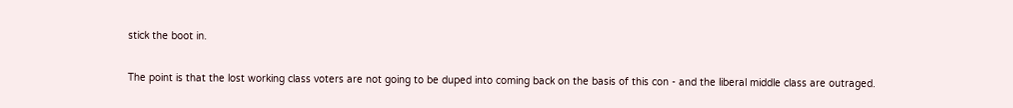stick the boot in.

The point is that the lost working class voters are not going to be duped into coming back on the basis of this con - and the liberal middle class are outraged.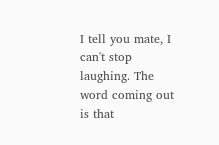I tell you mate, I can't stop laughing. The word coming out is that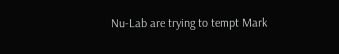Nu-Lab are trying to tempt Mark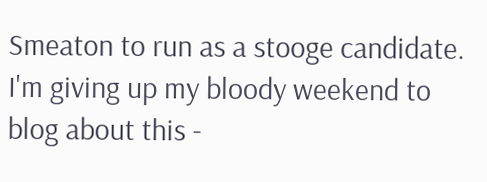Smeaton to run as a stooge candidate. I'm giving up my bloody weekend to blog about this -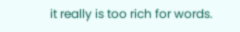it really is too rich for words.